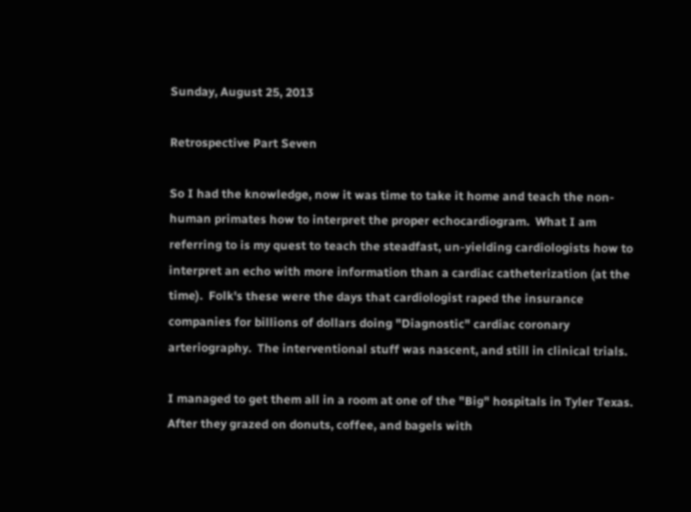Sunday, August 25, 2013

Retrospective Part Seven

So I had the knowledge, now it was time to take it home and teach the non-human primates how to interpret the proper echocardiogram.  What I am referring to is my quest to teach the steadfast, un-yielding cardiologists how to interpret an echo with more information than a cardiac catheterization (at the time).  Folk's these were the days that cardiologist raped the insurance companies for billions of dollars doing "Diagnostic" cardiac coronary arteriography.  The interventional stuff was nascent, and still in clinical trials.

I managed to get them all in a room at one of the "Big" hospitals in Tyler Texas.  After they grazed on donuts, coffee, and bagels with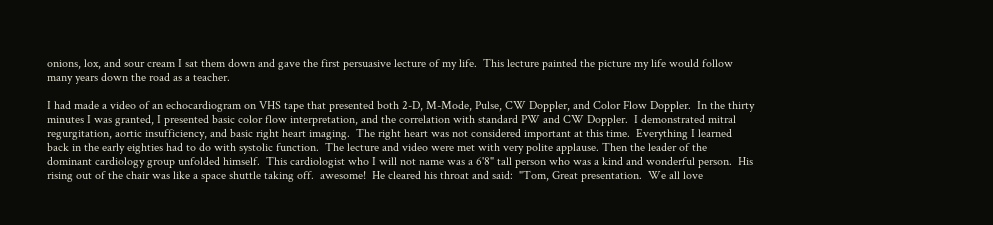onions, lox, and sour cream I sat them down and gave the first persuasive lecture of my life.  This lecture painted the picture my life would follow many years down the road as a teacher.

I had made a video of an echocardiogram on VHS tape that presented both 2-D, M-Mode, Pulse, CW Doppler, and Color Flow Doppler.  In the thirty minutes I was granted, I presented basic color flow interpretation, and the correlation with standard PW and CW Doppler.  I demonstrated mitral regurgitation, aortic insufficiency, and basic right heart imaging.  The right heart was not considered important at this time.  Everything I learned back in the early eighties had to do with systolic function.  The lecture and video were met with very polite applause. Then the leader of the dominant cardiology group unfolded himself.  This cardiologist who I will not name was a 6'8" tall person who was a kind and wonderful person.  His rising out of the chair was like a space shuttle taking off.  awesome!  He cleared his throat and said:  "Tom, Great presentation.  We all love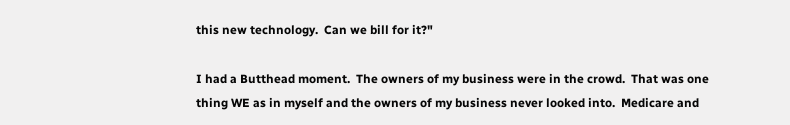this new technology.  Can we bill for it?"

I had a Butthead moment.  The owners of my business were in the crowd.  That was one thing WE as in myself and the owners of my business never looked into.  Medicare and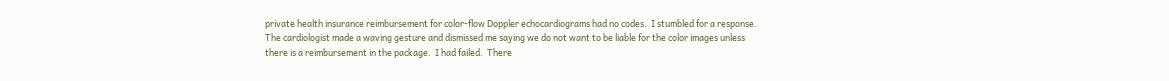private health insurance reimbursement for color-flow Doppler echocardiograms had no codes.  I stumbled for a response.  The cardiologist made a waving gesture and dismissed me saying we do not want to be liable for the color images unless there is a reimbursement in the package.  I had failed.  There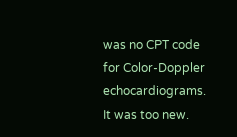was no CPT code for Color-Doppler echocardiograms.  It was too new.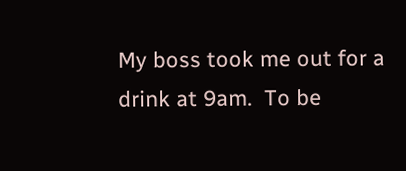My boss took me out for a drink at 9am.  To be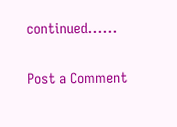continued......

Post a Comment